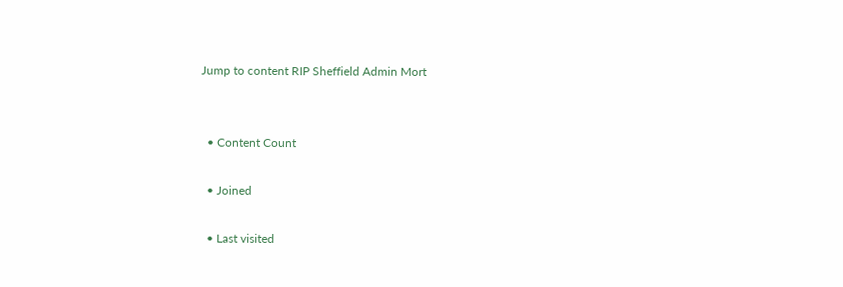Jump to content RIP Sheffield Admin Mort


  • Content Count

  • Joined

  • Last visited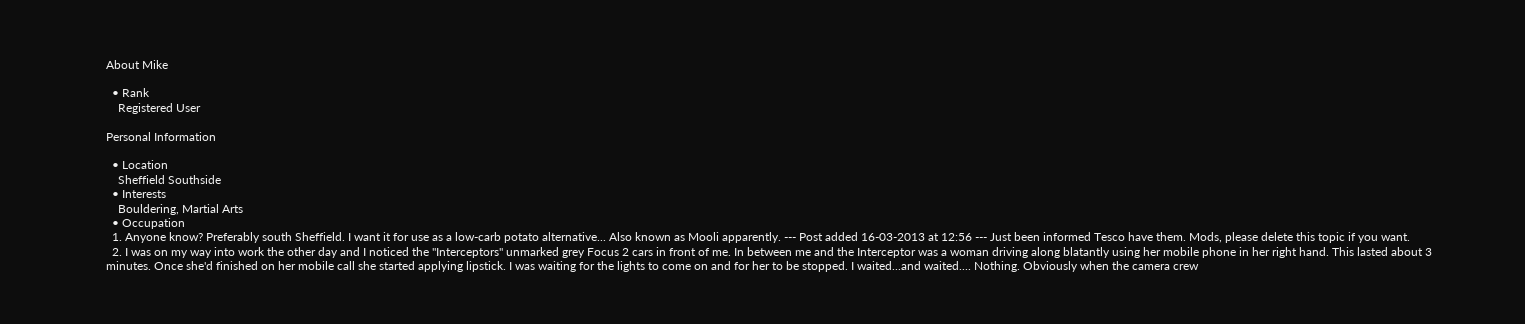About Mike

  • Rank
    Registered User

Personal Information

  • Location
    Sheffield Southside
  • Interests
    Bouldering, Martial Arts
  • Occupation
  1. Anyone know? Preferably south Sheffield. I want it for use as a low-carb potato alternative... Also known as Mooli apparently. --- Post added 16-03-2013 at 12:56 --- Just been informed Tesco have them. Mods, please delete this topic if you want.
  2. I was on my way into work the other day and I noticed the "Interceptors" unmarked grey Focus 2 cars in front of me. In between me and the Interceptor was a woman driving along blatantly using her mobile phone in her right hand. This lasted about 3 minutes. Once she'd finished on her mobile call she started applying lipstick. I was waiting for the lights to come on and for her to be stopped. I waited...and waited.... Nothing. Obviously when the camera crew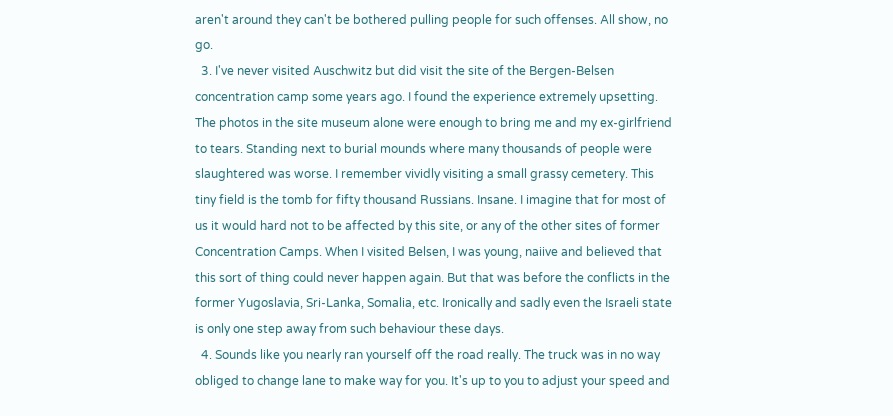aren't around they can't be bothered pulling people for such offenses. All show, no go.
  3. I've never visited Auschwitz but did visit the site of the Bergen-Belsen concentration camp some years ago. I found the experience extremely upsetting. The photos in the site museum alone were enough to bring me and my ex-girlfriend to tears. Standing next to burial mounds where many thousands of people were slaughtered was worse. I remember vividly visiting a small grassy cemetery. This tiny field is the tomb for fifty thousand Russians. Insane. I imagine that for most of us it would hard not to be affected by this site, or any of the other sites of former Concentration Camps. When I visited Belsen, I was young, naiive and believed that this sort of thing could never happen again. But that was before the conflicts in the former Yugoslavia, Sri-Lanka, Somalia, etc. Ironically and sadly even the Israeli state is only one step away from such behaviour these days.
  4. Sounds like you nearly ran yourself off the road really. The truck was in no way obliged to change lane to make way for you. It's up to you to adjust your speed and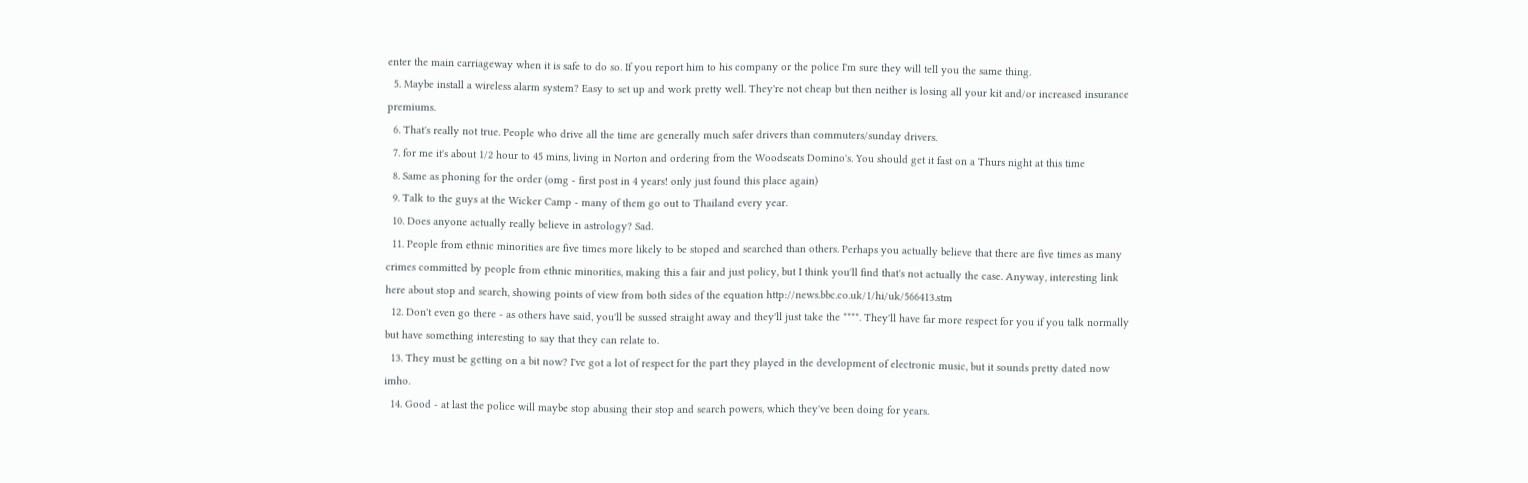enter the main carriageway when it is safe to do so. If you report him to his company or the police I'm sure they will tell you the same thing.
  5. Maybe install a wireless alarm system? Easy to set up and work pretty well. They're not cheap but then neither is losing all your kit and/or increased insurance premiums.
  6. That's really not true. People who drive all the time are generally much safer drivers than commuters/sunday drivers.
  7. for me it's about 1/2 hour to 45 mins, living in Norton and ordering from the Woodseats Domino's. You should get it fast on a Thurs night at this time
  8. Same as phoning for the order (omg - first post in 4 years! only just found this place again)
  9. Talk to the guys at the Wicker Camp - many of them go out to Thailand every year.
  10. Does anyone actually really believe in astrology? Sad.
  11. People from ethnic minorities are five times more likely to be stoped and searched than others. Perhaps you actually believe that there are five times as many crimes committed by people from ethnic minorities, making this a fair and just policy, but I think you'll find that's not actually the case. Anyway, interesting link here about stop and search, showing points of view from both sides of the equation http://news.bbc.co.uk/1/hi/uk/566413.stm
  12. Don't even go there - as others have said, you'll be sussed straight away and they'll just take the ****. They'll have far more respect for you if you talk normally but have something interesting to say that they can relate to.
  13. They must be getting on a bit now? I've got a lot of respect for the part they played in the development of electronic music, but it sounds pretty dated now imho.
  14. Good - at last the police will maybe stop abusing their stop and search powers, which they've been doing for years.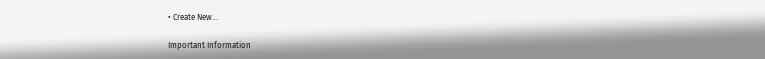• Create New...

Important Information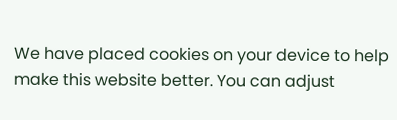We have placed cookies on your device to help make this website better. You can adjust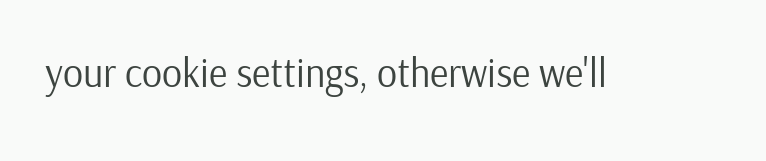your cookie settings, otherwise we'll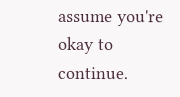assume you're okay to continue.